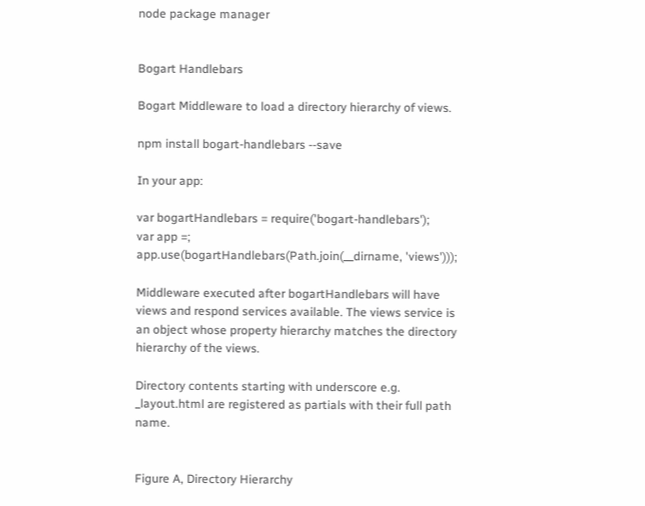node package manager


Bogart Handlebars

Bogart Middleware to load a directory hierarchy of views.

npm install bogart-handlebars --save

In your app:

var bogartHandlebars = require('bogart-handlebars');
var app =;
app.use(bogartHandlebars(Path.join(__dirname, 'views')));

Middleware executed after bogartHandlebars will have views and respond services available. The views service is an object whose property hierarchy matches the directory hierarchy of the views.

Directory contents starting with underscore e.g. _layout.html are registered as partials with their full path name.


Figure A, Directory Hierarchy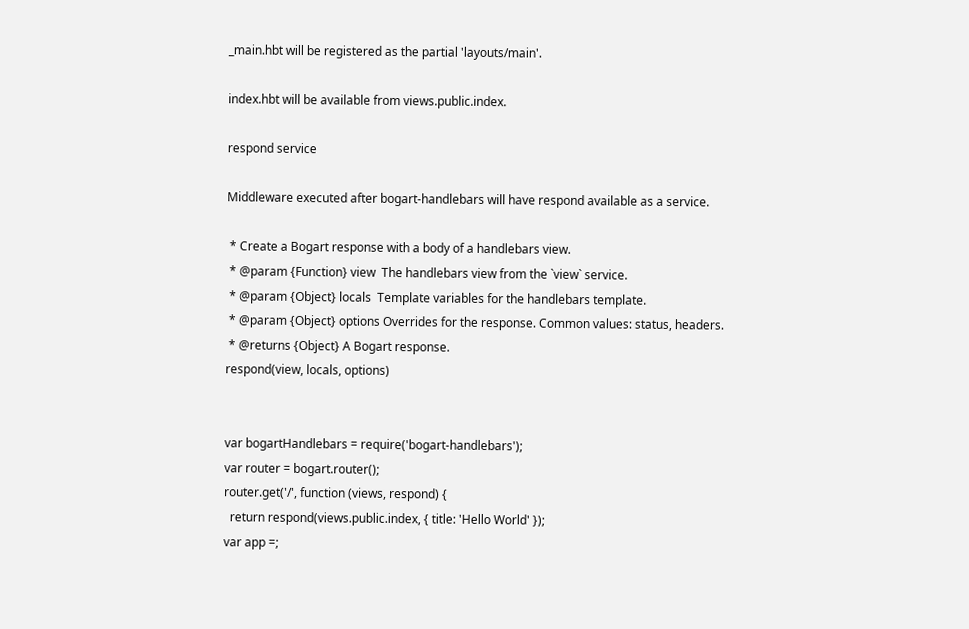_main.hbt will be registered as the partial 'layouts/main'.

index.hbt will be available from views.public.index.

respond service

Middleware executed after bogart-handlebars will have respond available as a service.

 * Create a Bogart response with a body of a handlebars view.
 * @param {Function} view  The handlebars view from the `view` service.
 * @param {Object} locals  Template variables for the handlebars template.
 * @param {Object} options Overrides for the response. Common values: status, headers.
 * @returns {Object} A Bogart response.
respond(view, locals, options)


var bogartHandlebars = require('bogart-handlebars');
var router = bogart.router();
router.get('/', function (views, respond) {
  return respond(views.public.index, { title: 'Hello World' });
var app =;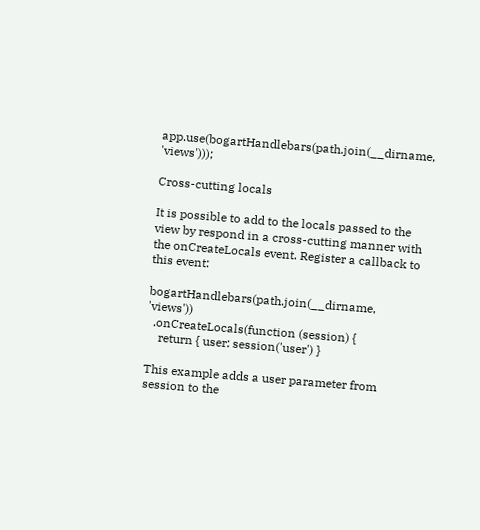app.use(bogartHandlebars(path.join(__dirname, 'views')));

Cross-cutting locals

It is possible to add to the locals passed to the view by respond in a cross-cutting manner with the onCreateLocals event. Register a callback to this event:

bogartHandlebars(path.join(__dirname, 'views'))
  .onCreateLocals(function (session) {
    return { user: session('user') }

This example adds a user parameter from session to the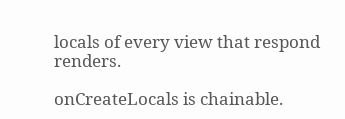locals of every view that respond renders.

onCreateLocals is chainable.